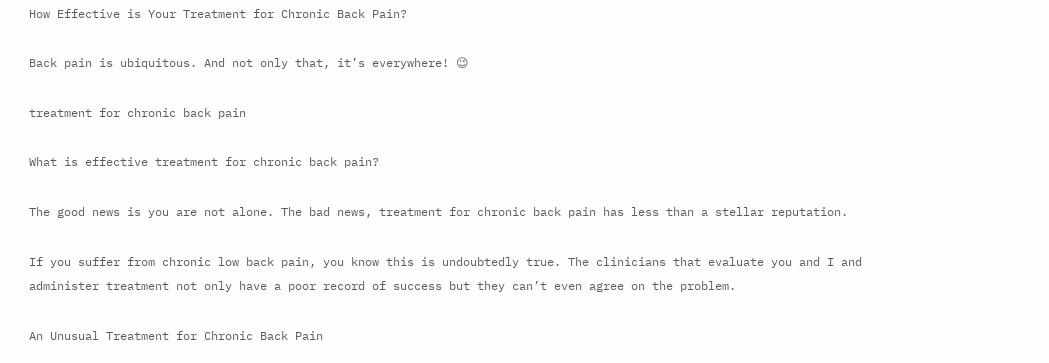How Effective is Your Treatment for Chronic Back Pain?

Back pain is ubiquitous. And not only that, it’s everywhere! 😉

treatment for chronic back pain

What is effective treatment for chronic back pain?

The good news is you are not alone. The bad news, treatment for chronic back pain has less than a stellar reputation.

If you suffer from chronic low back pain, you know this is undoubtedly true. The clinicians that evaluate you and I and administer treatment not only have a poor record of success but they can’t even agree on the problem.

An Unusual Treatment for Chronic Back Pain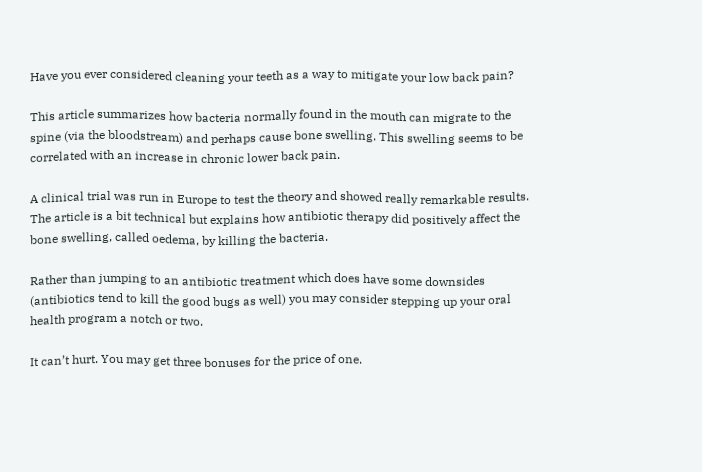Have you ever considered cleaning your teeth as a way to mitigate your low back pain?

This article summarizes how bacteria normally found in the mouth can migrate to the spine (via the bloodstream) and perhaps cause bone swelling. This swelling seems to be correlated with an increase in chronic lower back pain.

A clinical trial was run in Europe to test the theory and showed really remarkable results. The article is a bit technical but explains how antibiotic therapy did positively affect the bone swelling, called oedema, by killing the bacteria.

Rather than jumping to an antibiotic treatment which does have some downsides (antibiotics tend to kill the good bugs as well) you may consider stepping up your oral health program a notch or two.

It can’t hurt. You may get three bonuses for the price of one.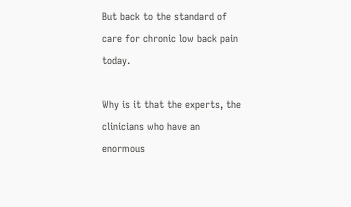But back to the standard of care for chronic low back pain today.

Why is it that the experts, the clinicians who have an enormous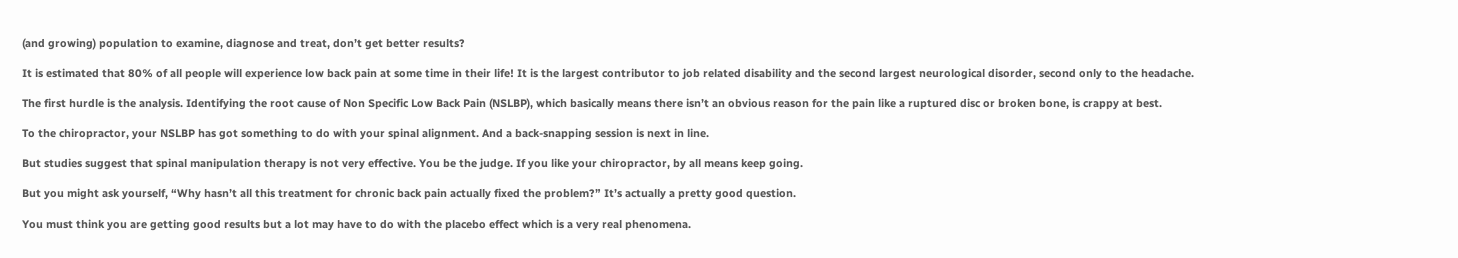(and growing) population to examine, diagnose and treat, don’t get better results?

It is estimated that 80% of all people will experience low back pain at some time in their life! It is the largest contributor to job related disability and the second largest neurological disorder, second only to the headache.

The first hurdle is the analysis. Identifying the root cause of Non Specific Low Back Pain (NSLBP), which basically means there isn’t an obvious reason for the pain like a ruptured disc or broken bone, is crappy at best.

To the chiropractor, your NSLBP has got something to do with your spinal alignment. And a back-snapping session is next in line.

But studies suggest that spinal manipulation therapy is not very effective. You be the judge. If you like your chiropractor, by all means keep going.

But you might ask yourself, “Why hasn’t all this treatment for chronic back pain actually fixed the problem?” It’s actually a pretty good question.

You must think you are getting good results but a lot may have to do with the placebo effect which is a very real phenomena.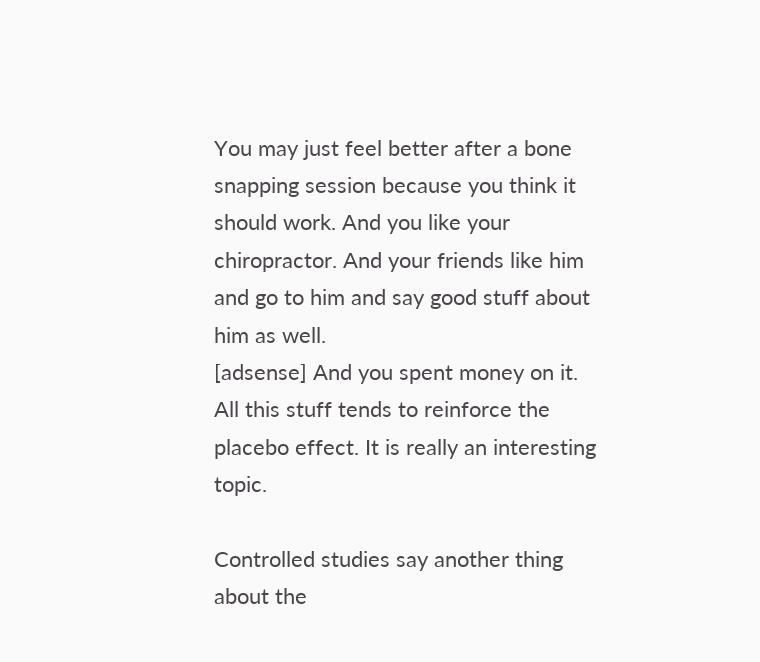You may just feel better after a bone snapping session because you think it should work. And you like your chiropractor. And your friends like him and go to him and say good stuff about him as well.
[adsense] And you spent money on it. All this stuff tends to reinforce the placebo effect. It is really an interesting topic.

Controlled studies say another thing about the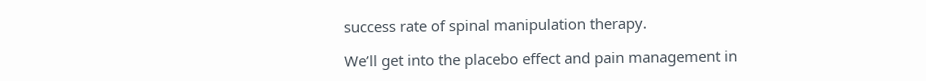success rate of spinal manipulation therapy.

We’ll get into the placebo effect and pain management in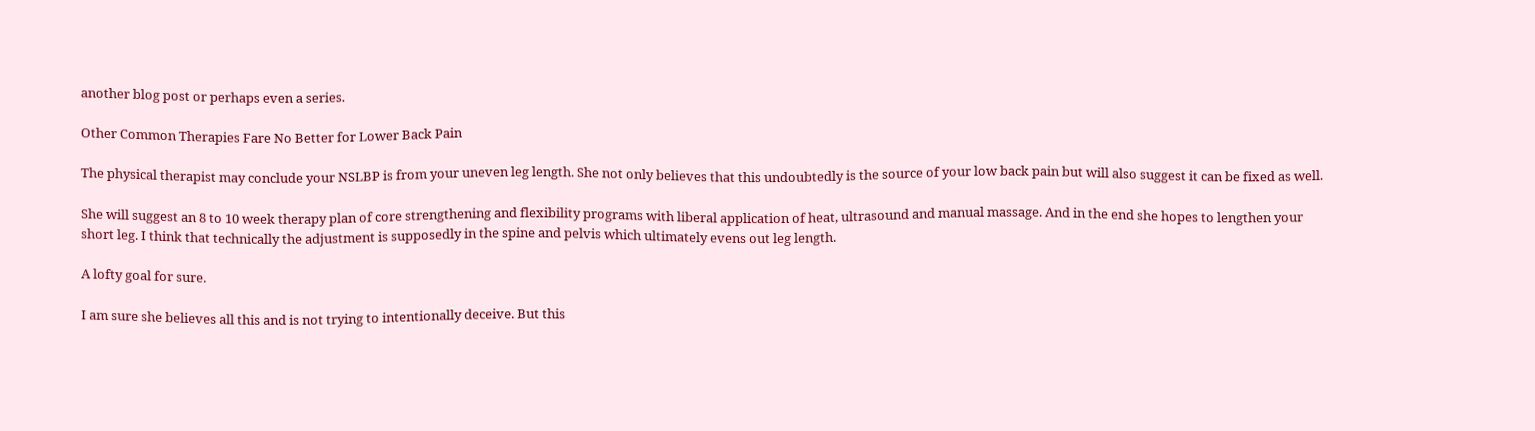another blog post or perhaps even a series.

Other Common Therapies Fare No Better for Lower Back Pain

The physical therapist may conclude your NSLBP is from your uneven leg length. She not only believes that this undoubtedly is the source of your low back pain but will also suggest it can be fixed as well.

She will suggest an 8 to 10 week therapy plan of core strengthening and flexibility programs with liberal application of heat, ultrasound and manual massage. And in the end she hopes to lengthen your short leg. I think that technically the adjustment is supposedly in the spine and pelvis which ultimately evens out leg length.

A lofty goal for sure.

I am sure she believes all this and is not trying to intentionally deceive. But this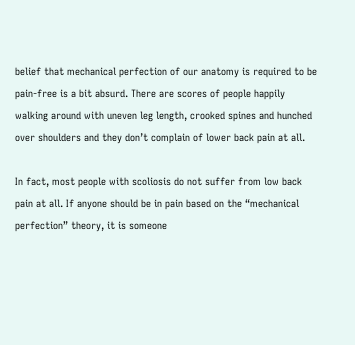belief that mechanical perfection of our anatomy is required to be pain-free is a bit absurd. There are scores of people happily walking around with uneven leg length, crooked spines and hunched over shoulders and they don’t complain of lower back pain at all.

In fact, most people with scoliosis do not suffer from low back pain at all. If anyone should be in pain based on the “mechanical perfection” theory, it is someone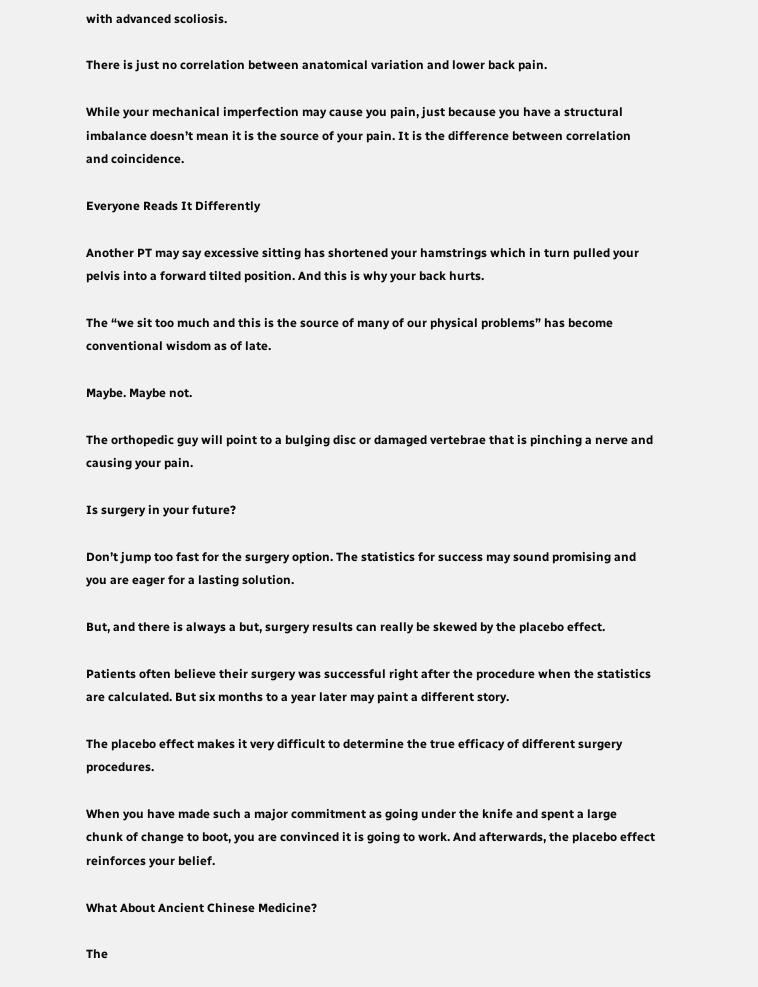with advanced scoliosis.

There is just no correlation between anatomical variation and lower back pain.

While your mechanical imperfection may cause you pain, just because you have a structural imbalance doesn’t mean it is the source of your pain. It is the difference between correlation and coincidence.

Everyone Reads It Differently

Another PT may say excessive sitting has shortened your hamstrings which in turn pulled your pelvis into a forward tilted position. And this is why your back hurts.

The “we sit too much and this is the source of many of our physical problems” has become conventional wisdom as of late.

Maybe. Maybe not.

The orthopedic guy will point to a bulging disc or damaged vertebrae that is pinching a nerve and causing your pain.

Is surgery in your future?

Don’t jump too fast for the surgery option. The statistics for success may sound promising and you are eager for a lasting solution.

But, and there is always a but, surgery results can really be skewed by the placebo effect.

Patients often believe their surgery was successful right after the procedure when the statistics are calculated. But six months to a year later may paint a different story.

The placebo effect makes it very difficult to determine the true efficacy of different surgery procedures.

When you have made such a major commitment as going under the knife and spent a large chunk of change to boot, you are convinced it is going to work. And afterwards, the placebo effect reinforces your belief.

What About Ancient Chinese Medicine?

The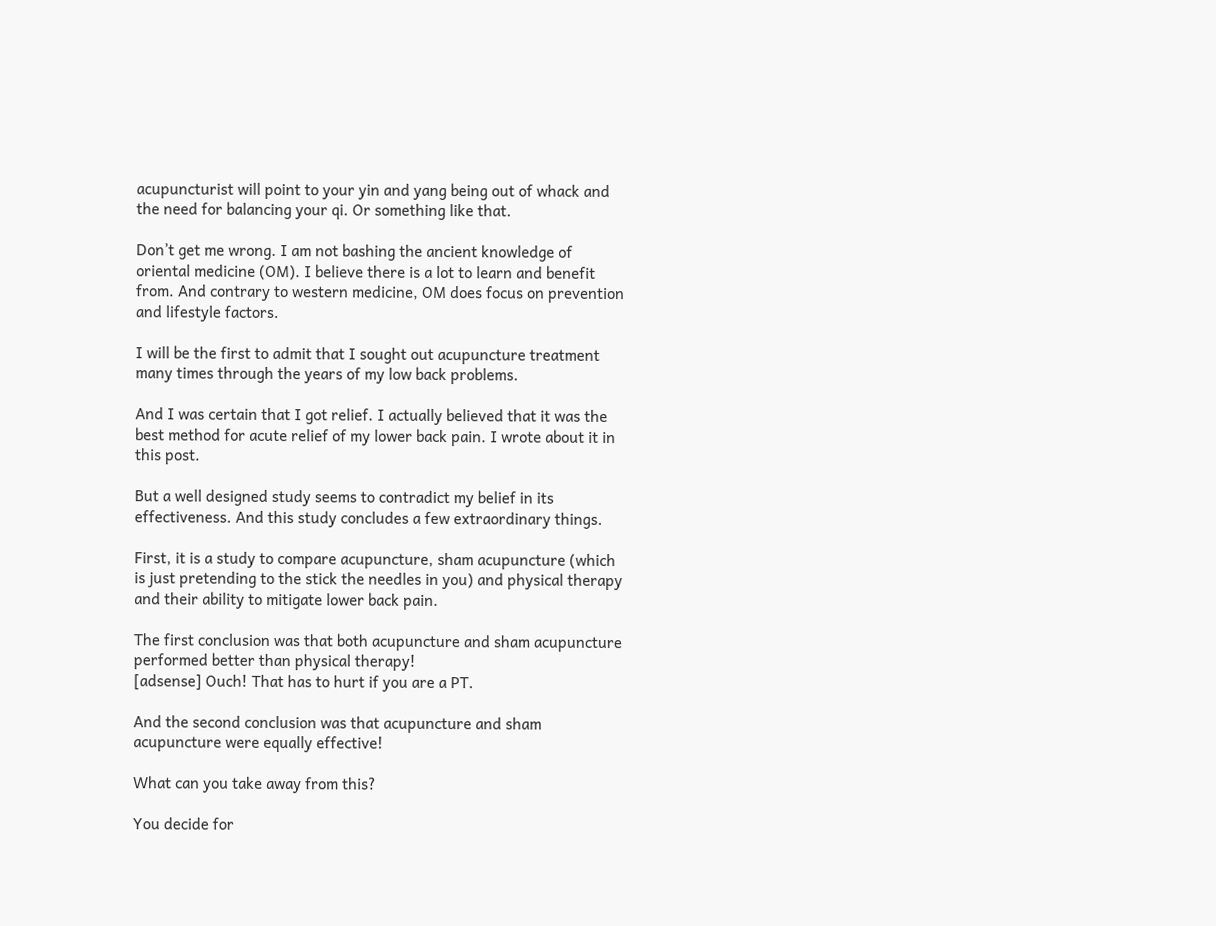acupuncturist will point to your yin and yang being out of whack and the need for balancing your qi. Or something like that.

Don’t get me wrong. I am not bashing the ancient knowledge of oriental medicine (OM). I believe there is a lot to learn and benefit from. And contrary to western medicine, OM does focus on prevention and lifestyle factors.

I will be the first to admit that I sought out acupuncture treatment many times through the years of my low back problems.

And I was certain that I got relief. I actually believed that it was the best method for acute relief of my lower back pain. I wrote about it in this post.

But a well designed study seems to contradict my belief in its effectiveness. And this study concludes a few extraordinary things.

First, it is a study to compare acupuncture, sham acupuncture (which is just pretending to the stick the needles in you) and physical therapy and their ability to mitigate lower back pain.

The first conclusion was that both acupuncture and sham acupuncture performed better than physical therapy!
[adsense] Ouch! That has to hurt if you are a PT.

And the second conclusion was that acupuncture and sham acupuncture were equally effective!

What can you take away from this?

You decide for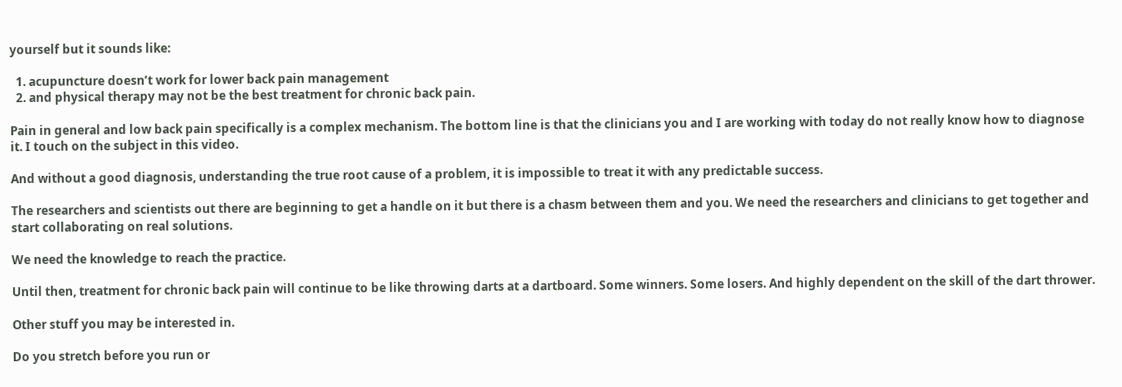yourself but it sounds like:

  1. acupuncture doesn’t work for lower back pain management
  2. and physical therapy may not be the best treatment for chronic back pain.

Pain in general and low back pain specifically is a complex mechanism. The bottom line is that the clinicians you and I are working with today do not really know how to diagnose it. I touch on the subject in this video.

And without a good diagnosis, understanding the true root cause of a problem, it is impossible to treat it with any predictable success.

The researchers and scientists out there are beginning to get a handle on it but there is a chasm between them and you. We need the researchers and clinicians to get together and start collaborating on real solutions.

We need the knowledge to reach the practice.

Until then, treatment for chronic back pain will continue to be like throwing darts at a dartboard. Some winners. Some losers. And highly dependent on the skill of the dart thrower.

Other stuff you may be interested in.

Do you stretch before you run or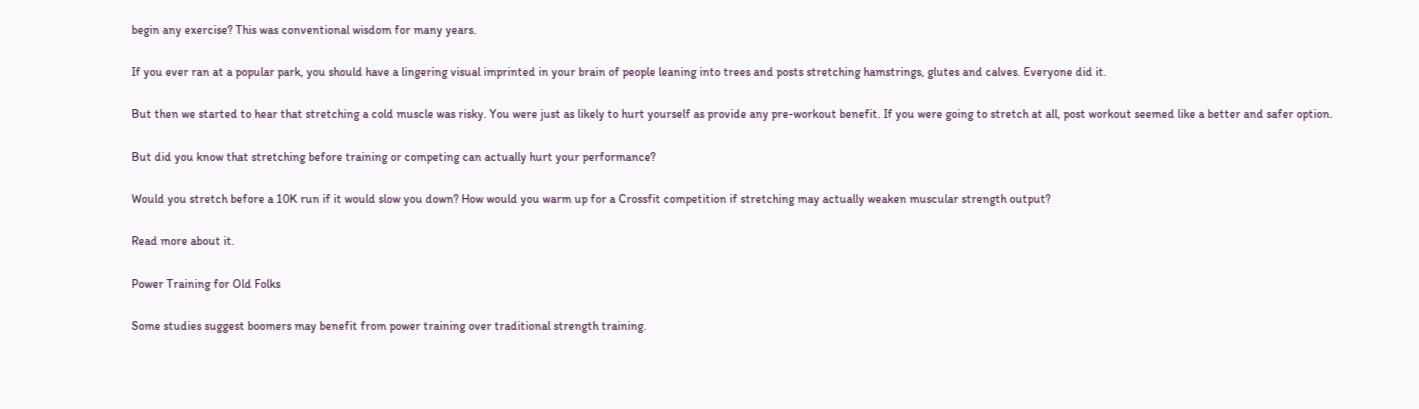begin any exercise? This was conventional wisdom for many years.

If you ever ran at a popular park, you should have a lingering visual imprinted in your brain of people leaning into trees and posts stretching hamstrings, glutes and calves. Everyone did it.

But then we started to hear that stretching a cold muscle was risky. You were just as likely to hurt yourself as provide any pre-workout benefit. If you were going to stretch at all, post workout seemed like a better and safer option.

But did you know that stretching before training or competing can actually hurt your performance?

Would you stretch before a 10K run if it would slow you down? How would you warm up for a Crossfit competition if stretching may actually weaken muscular strength output?

Read more about it.

Power Training for Old Folks

Some studies suggest boomers may benefit from power training over traditional strength training.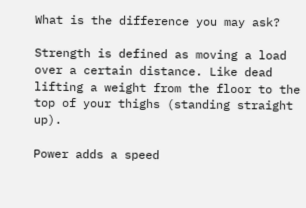What is the difference you may ask?

Strength is defined as moving a load over a certain distance. Like dead lifting a weight from the floor to the top of your thighs (standing straight up).

Power adds a speed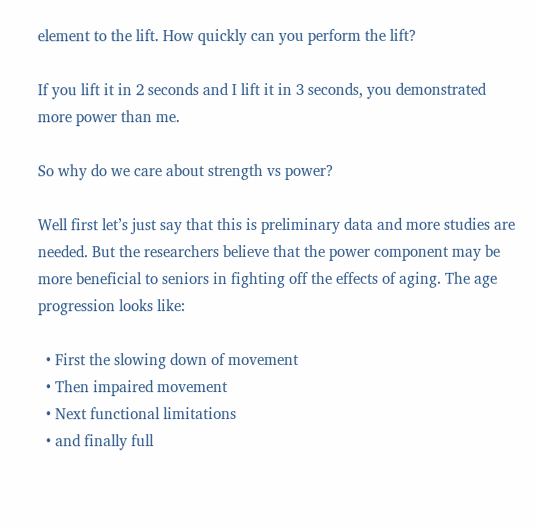element to the lift. How quickly can you perform the lift?

If you lift it in 2 seconds and I lift it in 3 seconds, you demonstrated more power than me.

So why do we care about strength vs power?

Well first let’s just say that this is preliminary data and more studies are needed. But the researchers believe that the power component may be more beneficial to seniors in fighting off the effects of aging. The age progression looks like:

  • First the slowing down of movement
  • Then impaired movement
  • Next functional limitations
  • and finally full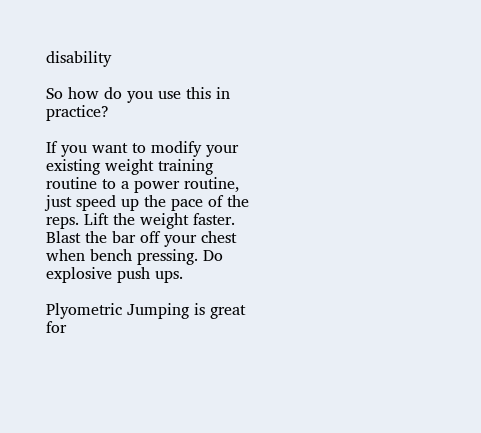disability

So how do you use this in practice?

If you want to modify your existing weight training routine to a power routine, just speed up the pace of the reps. Lift the weight faster. Blast the bar off your chest when bench pressing. Do explosive push ups.

Plyometric Jumping is great for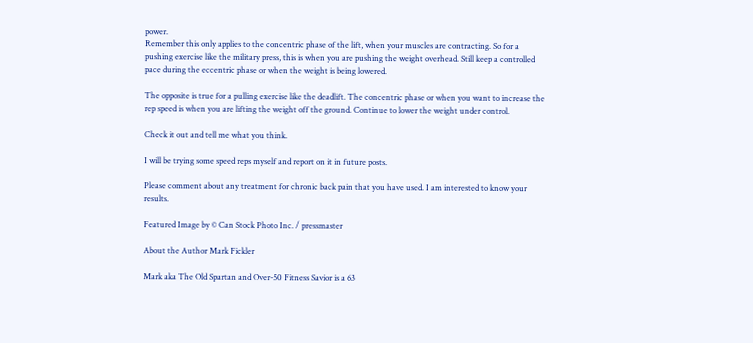power.
Remember this only applies to the concentric phase of the lift, when your muscles are contracting. So for a pushing exercise like the military press, this is when you are pushing the weight overhead. Still keep a controlled pace during the eccentric phase or when the weight is being lowered.

The opposite is true for a pulling exercise like the deadlift. The concentric phase or when you want to increase the rep speed is when you are lifting the weight off the ground. Continue to lower the weight under control.

Check it out and tell me what you think.

I will be trying some speed reps myself and report on it in future posts.

Please comment about any treatment for chronic back pain that you have used. I am interested to know your results.

Featured Image by © Can Stock Photo Inc. / pressmaster

About the Author Mark Fickler

Mark aka The Old Spartan and Over-50 Fitness Savior is a 63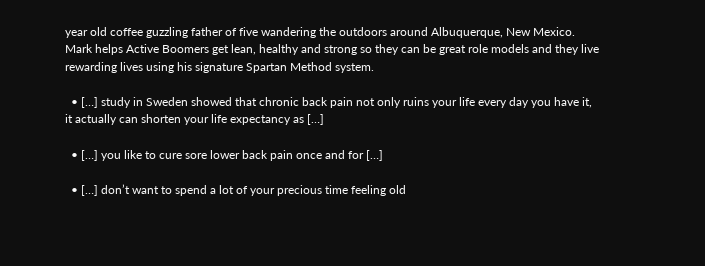year old coffee guzzling father of five wandering the outdoors around Albuquerque, New Mexico. Mark helps Active Boomers get lean, healthy and strong so they can be great role models and they live rewarding lives using his signature Spartan Method system.

  • […] study in Sweden showed that chronic back pain not only ruins your life every day you have it, it actually can shorten your life expectancy as […]

  • […] you like to cure sore lower back pain once and for […]

  • […] don’t want to spend a lot of your precious time feeling old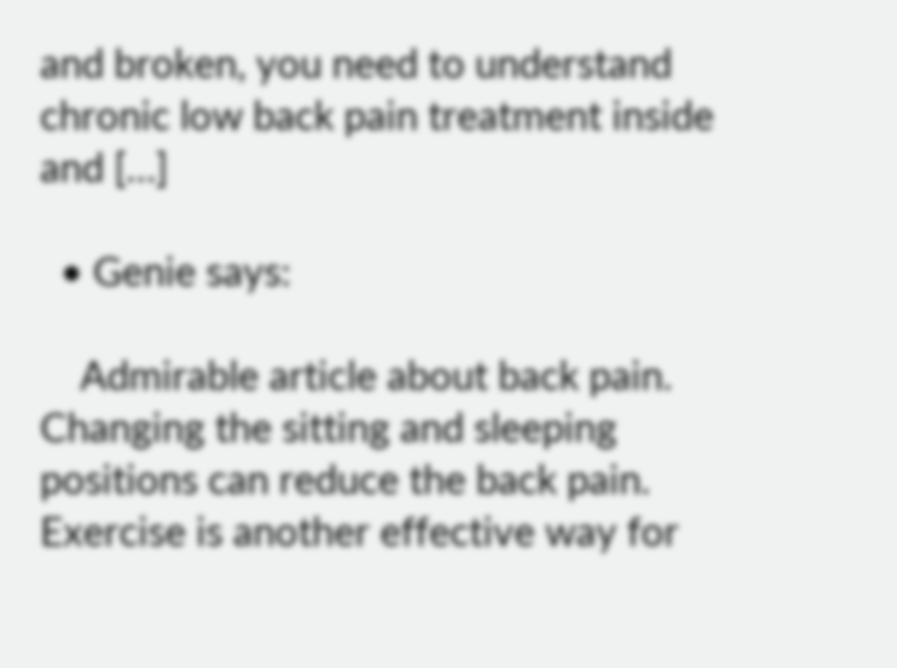and broken, you need to understand chronic low back pain treatment inside and […]

  • Genie says:

    Admirable article about back pain. Changing the sitting and sleeping positions can reduce the back pain. Exercise is another effective way for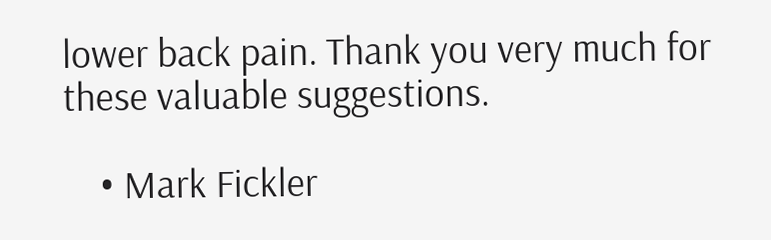lower back pain. Thank you very much for these valuable suggestions.

    • Mark Fickler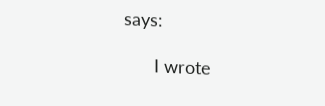says:

      I wrote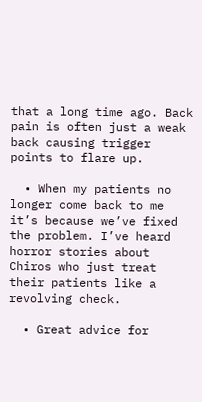that a long time ago. Back pain is often just a weak back causing trigger points to flare up.

  • When my patients no longer come back to me it’s because we’ve fixed the problem. I’ve heard horror stories about Chiros who just treat their patients like a revolving check.

  • Great advice for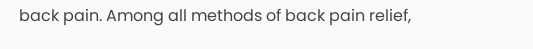back pain. Among all methods of back pain relief,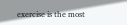exercise is the most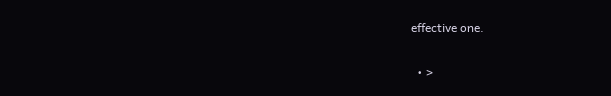effective one.

  • >